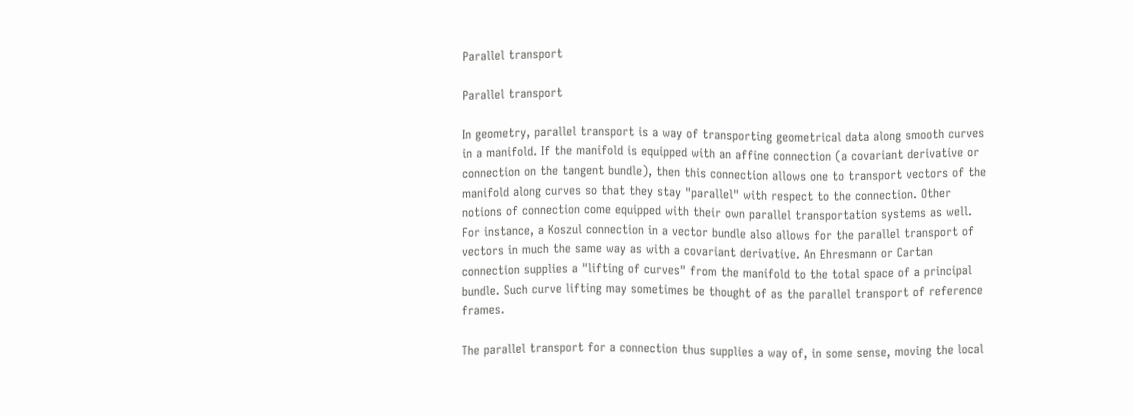Parallel transport

Parallel transport

In geometry, parallel transport is a way of transporting geometrical data along smooth curves in a manifold. If the manifold is equipped with an affine connection (a covariant derivative or connection on the tangent bundle), then this connection allows one to transport vectors of the manifold along curves so that they stay "parallel" with respect to the connection. Other notions of connection come equipped with their own parallel transportation systems as well. For instance, a Koszul connection in a vector bundle also allows for the parallel transport of vectors in much the same way as with a covariant derivative. An Ehresmann or Cartan connection supplies a "lifting of curves" from the manifold to the total space of a principal bundle. Such curve lifting may sometimes be thought of as the parallel transport of reference frames.

The parallel transport for a connection thus supplies a way of, in some sense, moving the local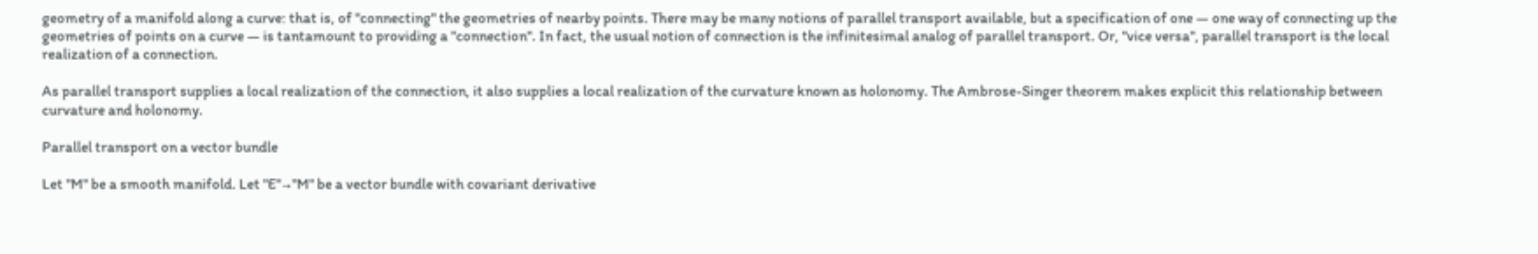geometry of a manifold along a curve: that is, of "connecting" the geometries of nearby points. There may be many notions of parallel transport available, but a specification of one — one way of connecting up the geometries of points on a curve — is tantamount to providing a "connection". In fact, the usual notion of connection is the infinitesimal analog of parallel transport. Or, "vice versa", parallel transport is the local realization of a connection.

As parallel transport supplies a local realization of the connection, it also supplies a local realization of the curvature known as holonomy. The Ambrose-Singer theorem makes explicit this relationship between curvature and holonomy.

Parallel transport on a vector bundle

Let "M" be a smooth manifold. Let "E"→"M" be a vector bundle with covariant derivative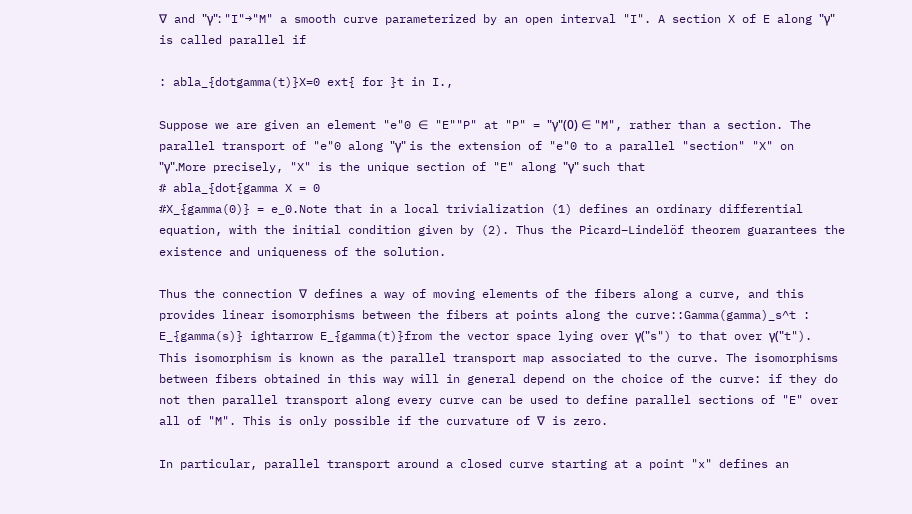∇ and "γ": "I"→"M" a smooth curve parameterized by an open interval "I". A section X of E along "γ" is called parallel if

: abla_{dotgamma(t)}X=0 ext{ for }t in I.,

Suppose we are given an element "e"0 ∈ "E""P" at "P" = "γ"(0) ∈ "M", rather than a section. The parallel transport of "e"0 along "γ" is the extension of "e"0 to a parallel "section" "X" on "γ".More precisely, "X" is the unique section of "E" along "γ" such that
# abla_{dot{gamma X = 0
#X_{gamma(0)} = e_0.Note that in a local trivialization (1) defines an ordinary differential equation, with the initial condition given by (2). Thus the Picard–Lindelöf theorem guarantees the existence and uniqueness of the solution.

Thus the connection ∇ defines a way of moving elements of the fibers along a curve, and this provides linear isomorphisms between the fibers at points along the curve::Gamma(gamma)_s^t : E_{gamma(s)} ightarrow E_{gamma(t)}from the vector space lying over γ("s") to that over γ("t"). This isomorphism is known as the parallel transport map associated to the curve. The isomorphisms between fibers obtained in this way will in general depend on the choice of the curve: if they do not then parallel transport along every curve can be used to define parallel sections of "E" over all of "M". This is only possible if the curvature of ∇ is zero.

In particular, parallel transport around a closed curve starting at a point "x" defines an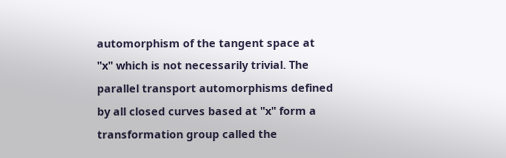automorphism of the tangent space at "x" which is not necessarily trivial. The parallel transport automorphisms defined by all closed curves based at "x" form a transformation group called the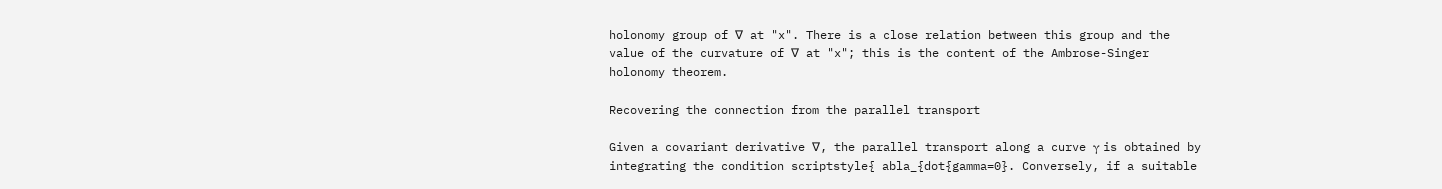holonomy group of ∇ at "x". There is a close relation between this group and the value of the curvature of ∇ at "x"; this is the content of the Ambrose-Singer holonomy theorem.

Recovering the connection from the parallel transport

Given a covariant derivative ∇, the parallel transport along a curve γ is obtained by integrating the condition scriptstyle{ abla_{dot{gamma=0}. Conversely, if a suitable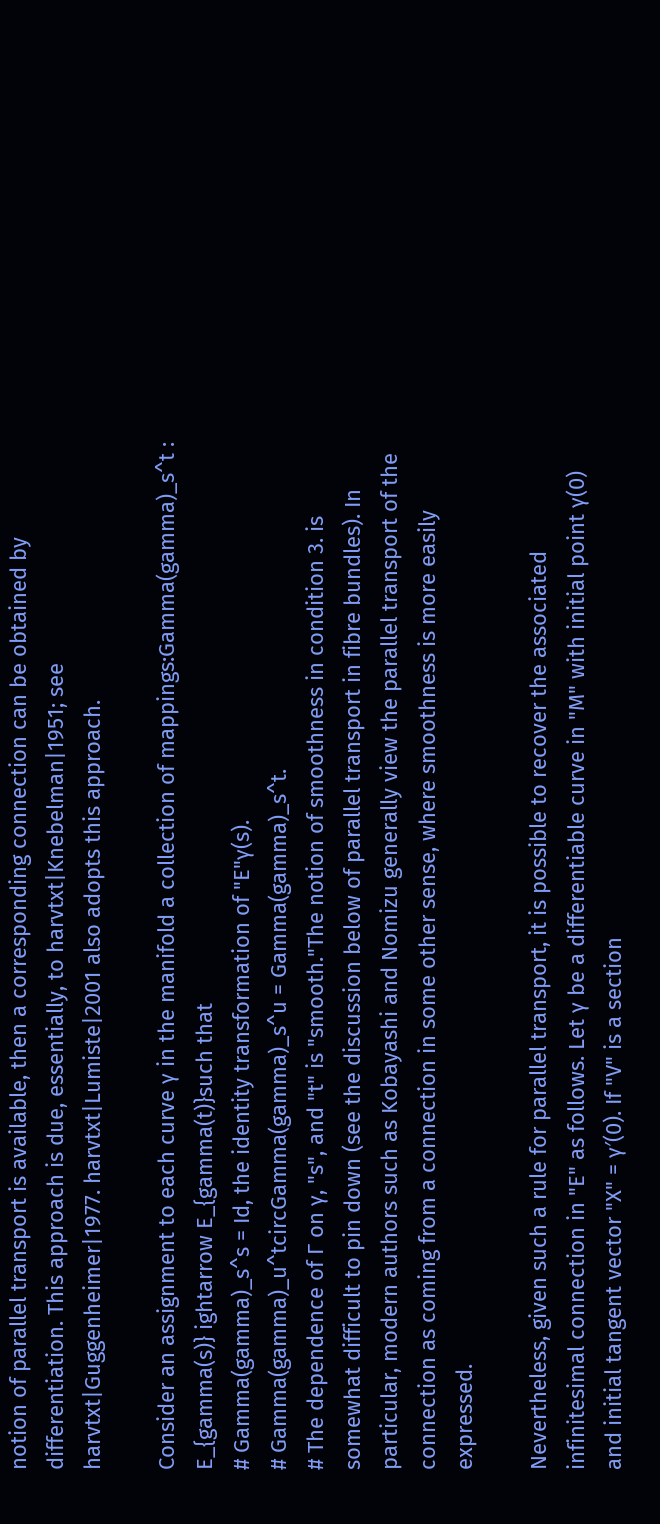notion of parallel transport is available, then a corresponding connection can be obtained by differentiation. This approach is due, essentially, to harvtxt|Knebelman|1951; see harvtxt|Guggenheimer|1977. harvtxt|Lumiste|2001 also adopts this approach.

Consider an assignment to each curve γ in the manifold a collection of mappings:Gamma(gamma)_s^t : E_{gamma(s)} ightarrow E_{gamma(t)}such that
# Gamma(gamma)_s^s = Id, the identity transformation of "E"γ(s).
# Gamma(gamma)_u^tcircGamma(gamma)_s^u = Gamma(gamma)_s^t.
# The dependence of Γ on γ, "s", and "t" is "smooth."The notion of smoothness in condition 3. is somewhat difficult to pin down (see the discussion below of parallel transport in fibre bundles). In particular, modern authors such as Kobayashi and Nomizu generally view the parallel transport of the connection as coming from a connection in some other sense, where smoothness is more easily expressed.

Nevertheless, given such a rule for parallel transport, it is possible to recover the associated infinitesimal connection in "E" as follows. Let γ be a differentiable curve in "M" with initial point γ(0) and initial tangent vector "X" = γ′(0). If "V" is a section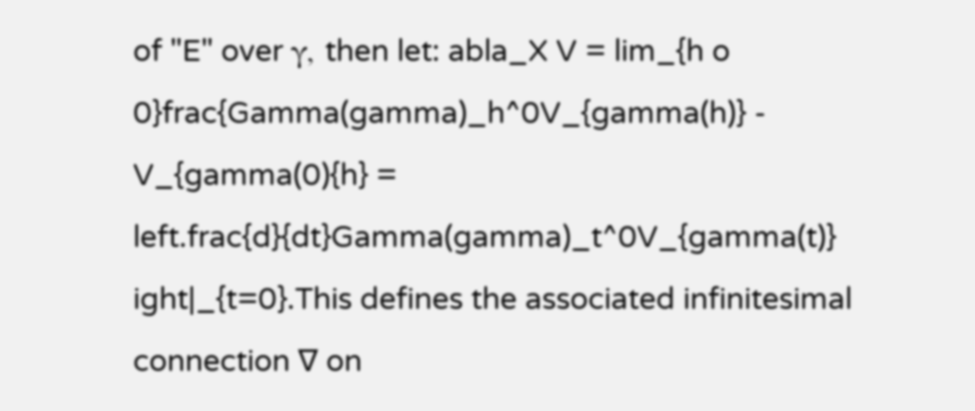of "E" over γ, then let: abla_X V = lim_{h o 0}frac{Gamma(gamma)_h^0V_{gamma(h)} - V_{gamma(0){h} = left.frac{d}{dt}Gamma(gamma)_t^0V_{gamma(t)} ight|_{t=0}.This defines the associated infinitesimal connection ∇ on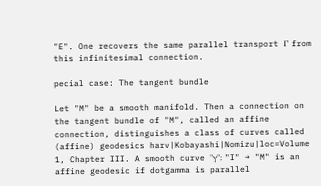"E". One recovers the same parallel transport Γ from this infinitesimal connection.

pecial case: The tangent bundle

Let "M" be a smooth manifold. Then a connection on the tangent bundle of "M", called an affine connection, distinguishes a class of curves called (affine) geodesics harv|Kobayashi|Nomizu|loc=Volume 1, Chapter III. A smooth curve "γ": "I" → "M" is an affine geodesic if dotgamma is parallel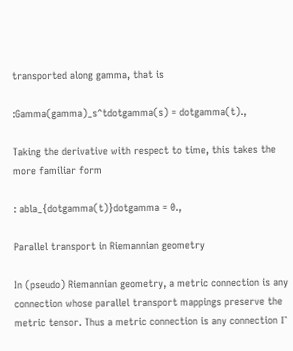transported along gamma, that is

:Gamma(gamma)_s^tdotgamma(s) = dotgamma(t).,

Taking the derivative with respect to time, this takes the more familiar form

: abla_{dotgamma(t)}dotgamma = 0.,

Parallel transport in Riemannian geometry

In (pseudo) Riemannian geometry, a metric connection is any connection whose parallel transport mappings preserve the metric tensor. Thus a metric connection is any connection Γ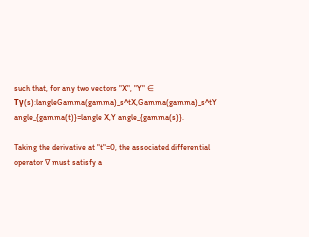such that, for any two vectors "X", "Y" ∈ Tγ(s):langleGamma(gamma)_s^tX,Gamma(gamma)_s^tY angle_{gamma(t)}=langle X,Y angle_{gamma(s)}.

Taking the derivative at "t"=0, the associated differential operator ∇ must satisfy a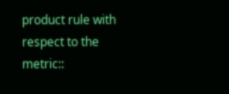product rule with respect to the metric::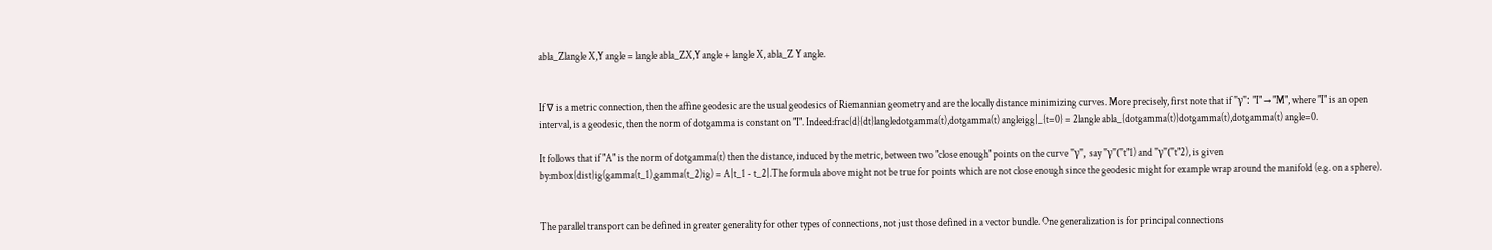abla_Zlangle X,Y angle = langle abla_ZX,Y angle + langle X, abla_Z Y angle.


If ∇ is a metric connection, then the affine geodesic are the usual geodesics of Riemannian geometry and are the locally distance minimizing curves. More precisely, first note that if "γ": "I" → "M", where "I" is an open interval, is a geodesic, then the norm of dotgamma is constant on "I". Indeed:frac{d}{dt}langledotgamma(t),dotgamma(t) angleigg|_{t=0} = 2langle abla_{dotgamma(t)}dotgamma(t),dotgamma(t) angle=0.

It follows that if "A" is the norm of dotgamma(t) then the distance, induced by the metric, between two "close enough" points on the curve "γ", say "γ"("t"1) and "γ"("t"2), is given by:mbox{dist}ig(gamma(t_1),gamma(t_2)ig) = A|t_1 - t_2|.The formula above might not be true for points which are not close enough since the geodesic might for example wrap around the manifold (e.g. on a sphere).


The parallel transport can be defined in greater generality for other types of connections, not just those defined in a vector bundle. One generalization is for principal connections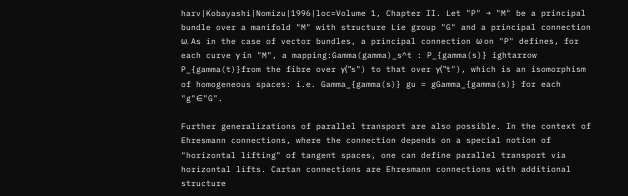harv|Kobayashi|Nomizu|1996|loc=Volume 1, Chapter II. Let "P" → "M" be a principal bundle over a manifold "M" with structure Lie group "G" and a principal connection ω. As in the case of vector bundles, a principal connection ω on "P" defines, for each curve γ in "M", a mapping:Gamma(gamma)_s^t : P_{gamma(s)} ightarrow P_{gamma(t)}from the fibre over γ("s") to that over γ("t"), which is an isomorphism of homogeneous spaces: i.e. Gamma_{gamma(s)} gu = gGamma_{gamma(s)} for each "g"∈"G".

Further generalizations of parallel transport are also possible. In the context of Ehresmann connections, where the connection depends on a special notion of "horizontal lifting" of tangent spaces, one can define parallel transport via horizontal lifts. Cartan connections are Ehresmann connections with additional structure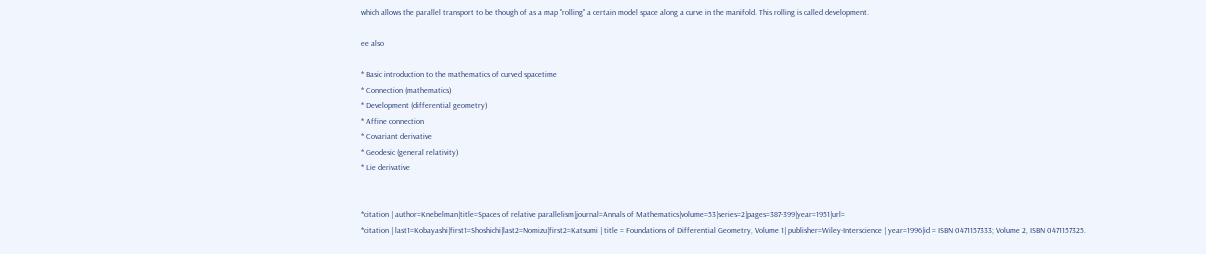which allows the parallel transport to be though of as a map "rolling" a certain model space along a curve in the manifold. This rolling is called development.

ee also

* Basic introduction to the mathematics of curved spacetime
* Connection (mathematics)
* Development (differential geometry)
* Affine connection
* Covariant derivative
* Geodesic (general relativity)
* Lie derivative


*citation | author=Knebelman|title=Spaces of relative parallelism|journal=Annals of Mathematics|volume=53|series=2|pages=387-399|year=1951|url=
*citation | last1=Kobayashi|first1=Shoshichi|last2=Nomizu|first2=Katsumi | title = Foundations of Differential Geometry, Volume 1| publisher=Wiley-Interscience | year=1996|id = ISBN 0471157333; Volume 2, ISBN 0471157325.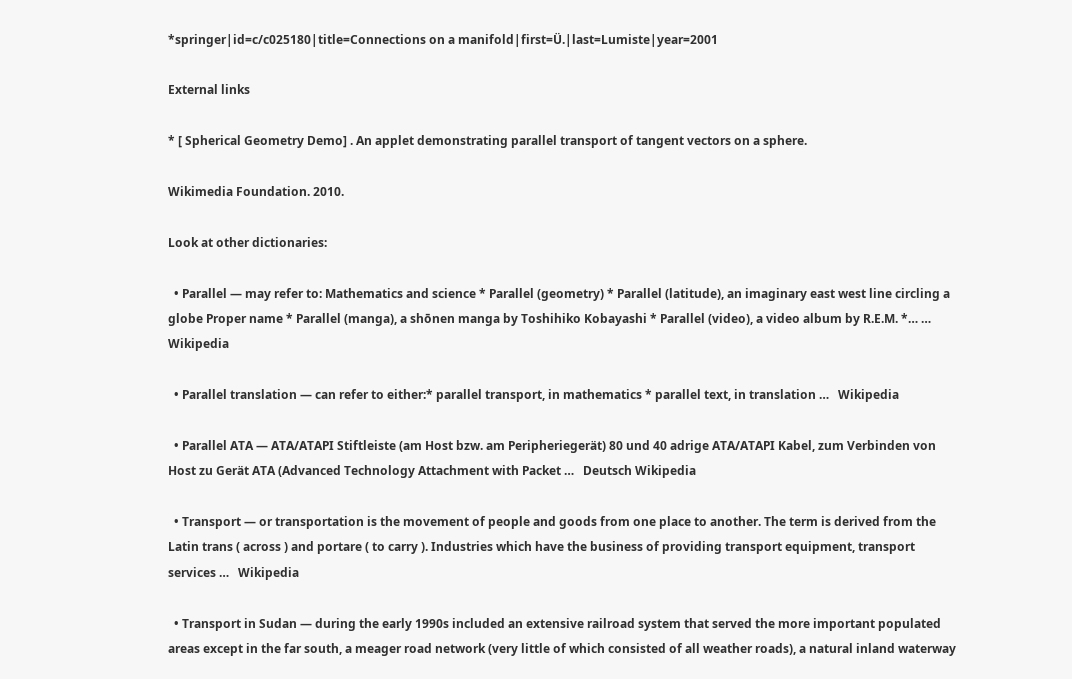*springer|id=c/c025180|title=Connections on a manifold|first=Ü.|last=Lumiste|year=2001

External links

* [ Spherical Geometry Demo] . An applet demonstrating parallel transport of tangent vectors on a sphere.

Wikimedia Foundation. 2010.

Look at other dictionaries:

  • Parallel — may refer to: Mathematics and science * Parallel (geometry) * Parallel (latitude), an imaginary east west line circling a globe Proper name * Parallel (manga), a shōnen manga by Toshihiko Kobayashi * Parallel (video), a video album by R.E.M. *… …   Wikipedia

  • Parallel translation — can refer to either:* parallel transport, in mathematics * parallel text, in translation …   Wikipedia

  • Parallel ATA — ATA/ATAPI Stiftleiste (am Host bzw. am Peripheriegerät) 80 und 40 adrige ATA/ATAPI Kabel, zum Verbinden von Host zu Gerät ATA (Advanced Technology Attachment with Packet …   Deutsch Wikipedia

  • Transport — or transportation is the movement of people and goods from one place to another. The term is derived from the Latin trans ( across ) and portare ( to carry ). Industries which have the business of providing transport equipment, transport services …   Wikipedia

  • Transport in Sudan — during the early 1990s included an extensive railroad system that served the more important populated areas except in the far south, a meager road network (very little of which consisted of all weather roads), a natural inland waterway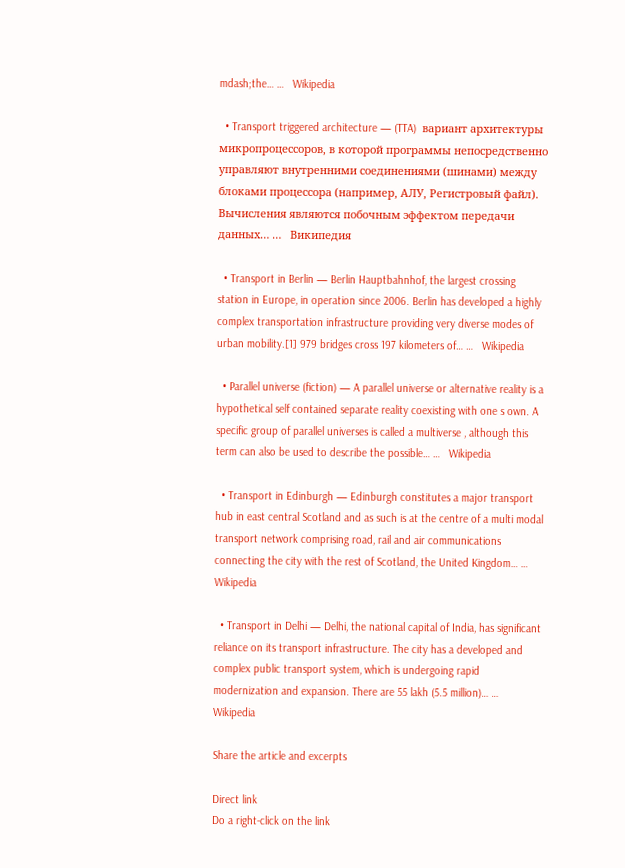mdash;the… …   Wikipedia

  • Transport triggered architecture — (TTA)  вариант архитектуры микропроцессоров, в которой программы непосредственно управляют внутренними соединениями (шинами) между блоками процессора (например, АЛУ, Регистровый файл). Вычисления являются побочным эффектом передачи данных… …   Википедия

  • Transport in Berlin — Berlin Hauptbahnhof, the largest crossing station in Europe, in operation since 2006. Berlin has developed a highly complex transportation infrastructure providing very diverse modes of urban mobility.[1] 979 bridges cross 197 kilometers of… …   Wikipedia

  • Parallel universe (fiction) — A parallel universe or alternative reality is a hypothetical self contained separate reality coexisting with one s own. A specific group of parallel universes is called a multiverse , although this term can also be used to describe the possible… …   Wikipedia

  • Transport in Edinburgh — Edinburgh constitutes a major transport hub in east central Scotland and as such is at the centre of a multi modal transport network comprising road, rail and air communications connecting the city with the rest of Scotland, the United Kingdom… …   Wikipedia

  • Transport in Delhi — Delhi, the national capital of India, has significant reliance on its transport infrastructure. The city has a developed and complex public transport system, which is undergoing rapid modernization and expansion. There are 55 lakh (5.5 million)… …   Wikipedia

Share the article and excerpts

Direct link
Do a right-click on the link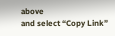above
and select “Copy Link”